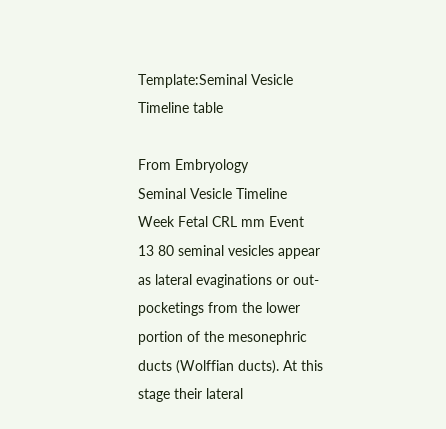Template:Seminal Vesicle Timeline table

From Embryology
Seminal Vesicle Timeline
Week Fetal CRL mm Event
13 80 seminal vesicles appear as lateral evaginations or out-pocketings from the lower portion of the mesonephric ducts (Wolffian ducts). At this stage their lateral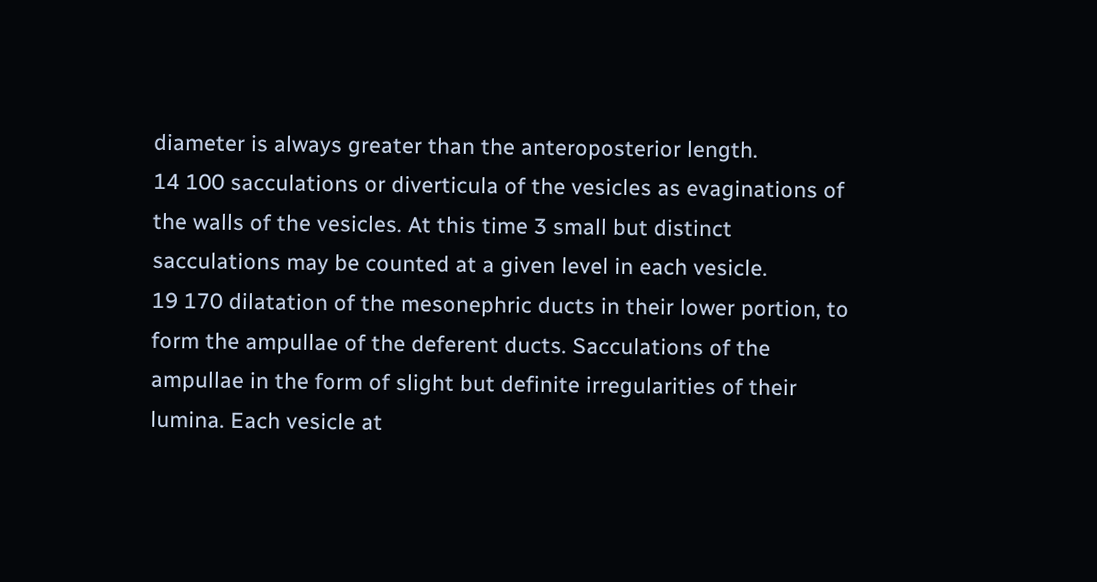diameter is always greater than the anteroposterior length.
14 100 sacculations or diverticula of the vesicles as evaginations of the walls of the vesicles. At this time 3 small but distinct sacculations may be counted at a given level in each vesicle.
19 170 dilatation of the mesonephric ducts in their lower portion, to form the ampullae of the deferent ducts. Sacculations of the ampullae in the form of slight but definite irregularities of their lumina. Each vesicle at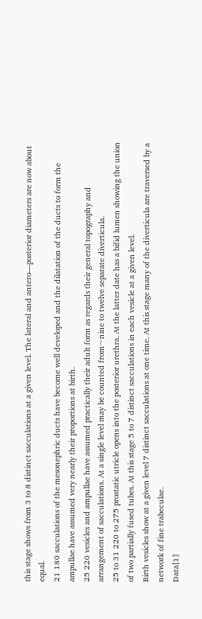this stage shows from 3 to 8 distinct sacculations at a given level. The lateral and antero—posterior diameters are now about equal.
21 180 sacculations of the mesonephric ducts have become well developed and the dilatation of the ducts to form the ampullae have assumed very nearly their proportions at birth.
25 220 vesicles and ampullae have assumed practically their adult form as regards their general topography and arrangement of sacculations. At a single level may be counted from~nine to twelve separate diverticula.
25 to 31 220 to 275 prostatic utricle opens into the posterior urethra. At the latter date has a bifid lumen showing the union of two partially fused tubes. At this stage 5 to 7 distinct sacculations in each vesicle at a given level.
Birth vesicles show at a given level 7 distinct sacculations at one time. At this stage many of the diverticula are traversed by a network of fine trabeculae.
Data[1]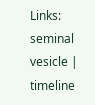Links: seminal vesicle | timeline